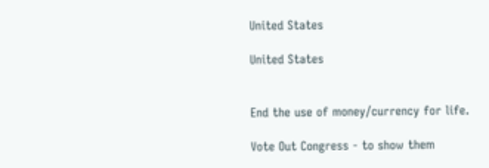United States

United States


End the use of money/currency for life.

Vote Out Congress - to show them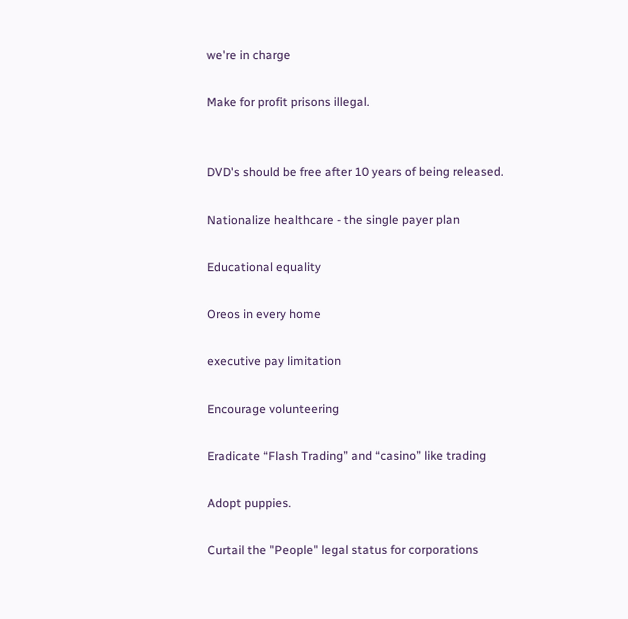we're in charge

Make for profit prisons illegal.


DVD's should be free after 10 years of being released.

Nationalize healthcare - the single payer plan

Educational equality

Oreos in every home

executive pay limitation

Encourage volunteering

Eradicate “Flash Trading” and “casino” like trading

Adopt puppies.

Curtail the "People" legal status for corporations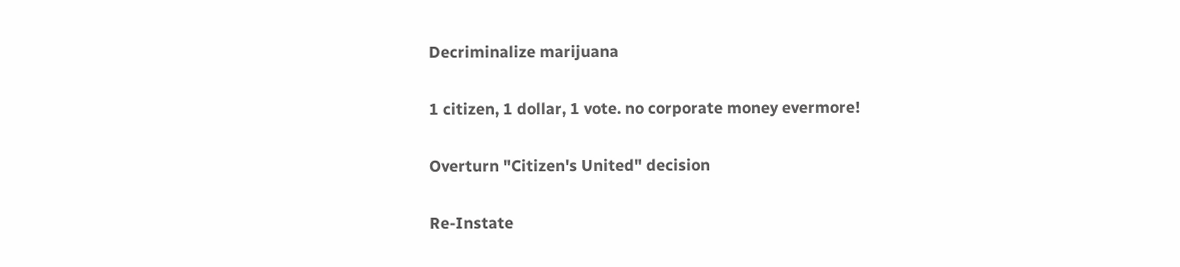Decriminalize marijuana

1 citizen, 1 dollar, 1 vote. no corporate money evermore!

Overturn "Citizen's United" decision

Re-Instate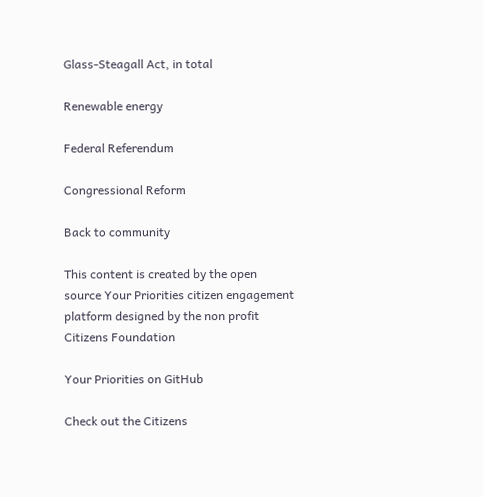Glass-Steagall Act, in total

Renewable energy

Federal Referendum

Congressional Reform

Back to community

This content is created by the open source Your Priorities citizen engagement platform designed by the non profit Citizens Foundation

Your Priorities on GitHub

Check out the Citizens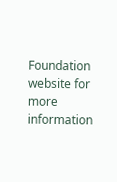Foundation website for more information